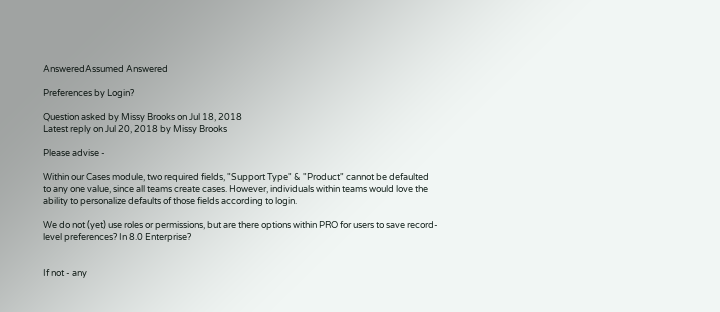AnsweredAssumed Answered

Preferences by Login?

Question asked by Missy Brooks on Jul 18, 2018
Latest reply on Jul 20, 2018 by Missy Brooks

Please advise -

Within our Cases module, two required fields, "Support Type" & "Product" cannot be defaulted to any one value, since all teams create cases. However, individuals within teams would love the ability to personalize defaults of those fields according to login.

We do not (yet) use roles or permissions, but are there options within PRO for users to save record-level preferences? In 8.0 Enterprise?


If not - any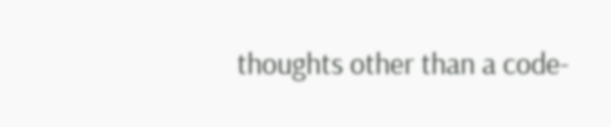thoughts other than a code-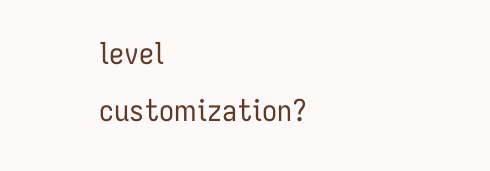level customization?